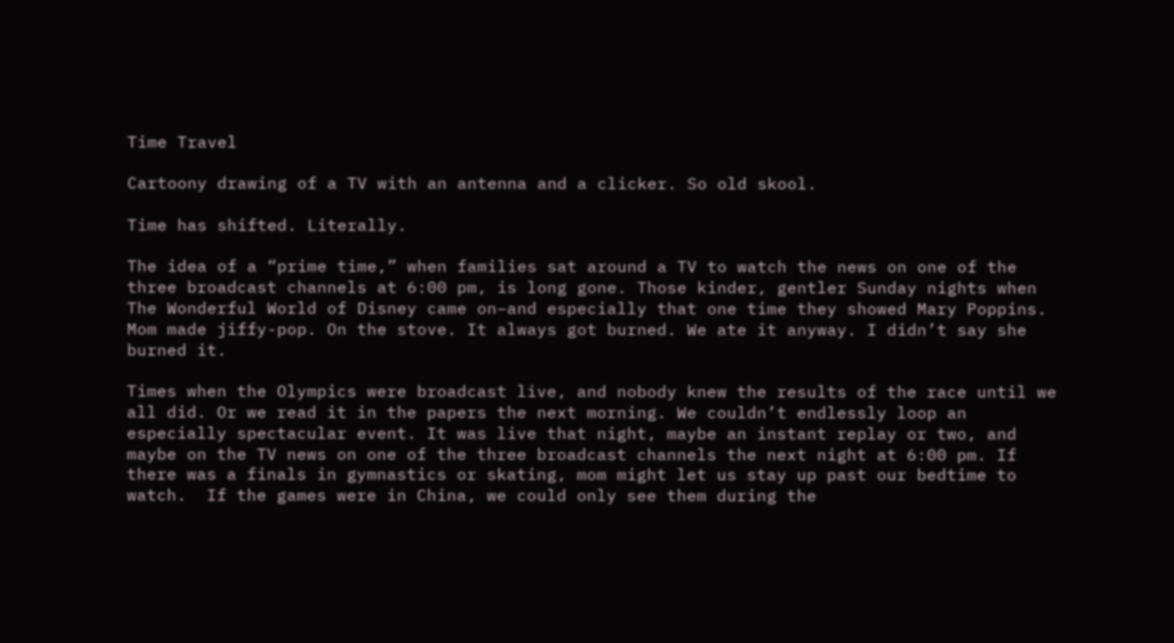Time Travel

Cartoony drawing of a TV with an antenna and a clicker. So old skool.

Time has shifted. Literally.

The idea of a “prime time,” when families sat around a TV to watch the news on one of the three broadcast channels at 6:00 pm, is long gone. Those kinder, gentler Sunday nights when The Wonderful World of Disney came on–and especially that one time they showed Mary Poppins. Mom made jiffy-pop. On the stove. It always got burned. We ate it anyway. I didn’t say she burned it.

Times when the Olympics were broadcast live, and nobody knew the results of the race until we all did. Or we read it in the papers the next morning. We couldn’t endlessly loop an especially spectacular event. It was live that night, maybe an instant replay or two, and maybe on the TV news on one of the three broadcast channels the next night at 6:00 pm. If there was a finals in gymnastics or skating, mom might let us stay up past our bedtime to watch.  If the games were in China, we could only see them during the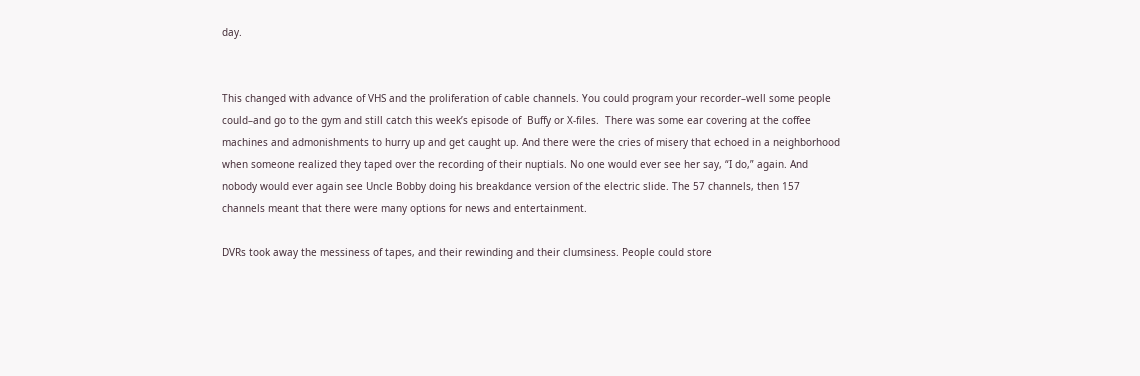day.


This changed with advance of VHS and the proliferation of cable channels. You could program your recorder–well some people could–and go to the gym and still catch this week’s episode of  Buffy or X-files.  There was some ear covering at the coffee machines and admonishments to hurry up and get caught up. And there were the cries of misery that echoed in a neighborhood when someone realized they taped over the recording of their nuptials. No one would ever see her say, “I do,” again. And nobody would ever again see Uncle Bobby doing his breakdance version of the electric slide. The 57 channels, then 157 channels meant that there were many options for news and entertainment.

DVRs took away the messiness of tapes, and their rewinding and their clumsiness. People could store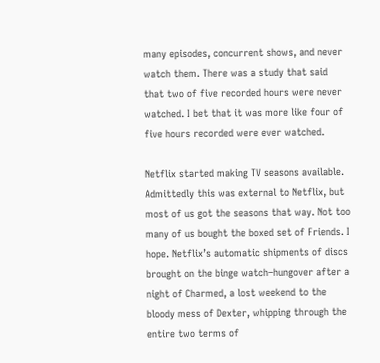many episodes, concurrent shows, and never watch them. There was a study that said that two of five recorded hours were never watched. I bet that it was more like four of five hours recorded were ever watched.

Netflix started making TV seasons available. Admittedly this was external to Netflix, but most of us got the seasons that way. Not too many of us bought the boxed set of Friends. I hope. Netflix’s automatic shipments of discs brought on the binge watch–hungover after a night of Charmed, a lost weekend to the bloody mess of Dexter, whipping through the entire two terms of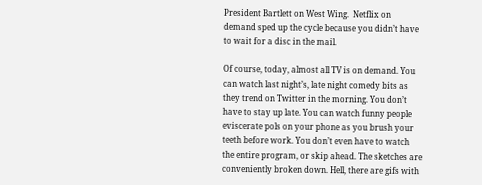President Bartlett on West Wing.  Netflix on demand sped up the cycle because you didn’t have to wait for a disc in the mail.

Of course, today, almost all TV is on demand. You can watch last night’s, late night comedy bits as they trend on Twitter in the morning. You don’t have to stay up late. You can watch funny people eviscerate pols on your phone as you brush your teeth before work. You don’t even have to watch the entire program, or skip ahead. The sketches are conveniently broken down. Hell, there are gifs with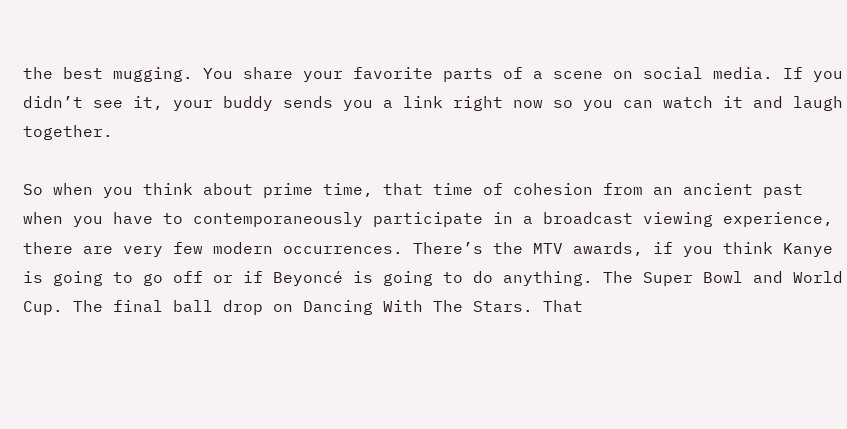the best mugging. You share your favorite parts of a scene on social media. If you didn’t see it, your buddy sends you a link right now so you can watch it and laugh together.

So when you think about prime time, that time of cohesion from an ancient past when you have to contemporaneously participate in a broadcast viewing experience, there are very few modern occurrences. There’s the MTV awards, if you think Kanye is going to go off or if Beyoncé is going to do anything. The Super Bowl and World Cup. The final ball drop on Dancing With The Stars. That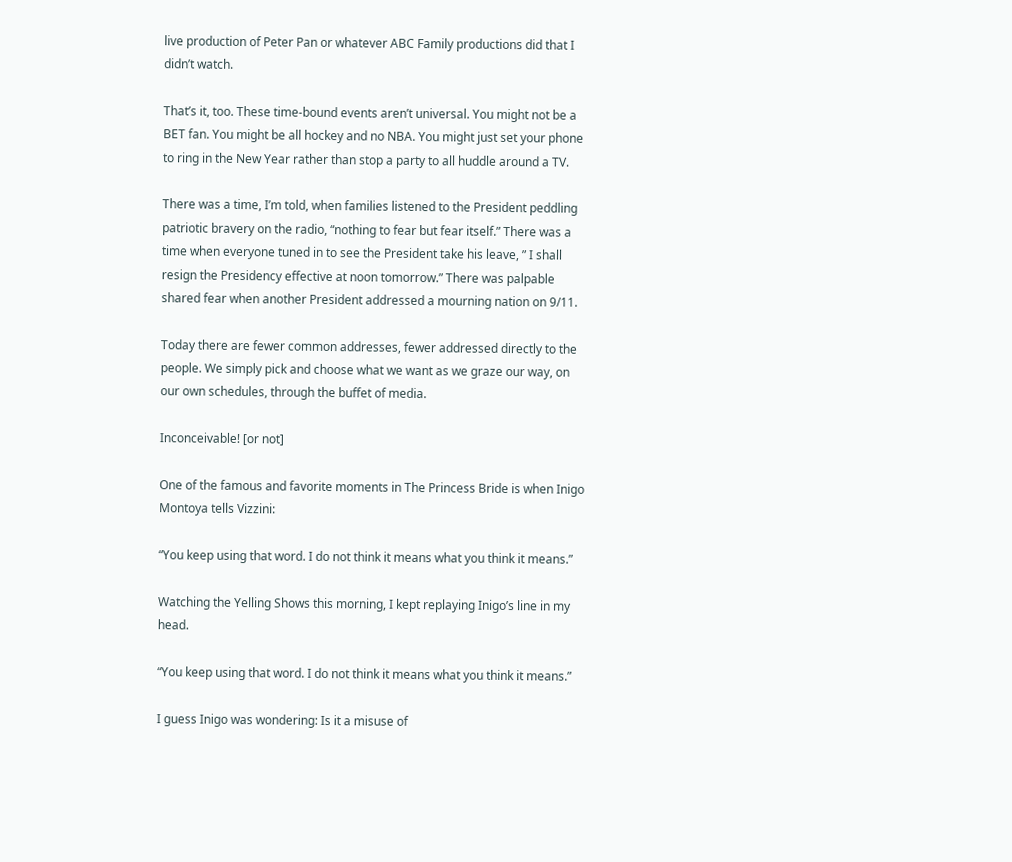live production of Peter Pan or whatever ABC Family productions did that I didn’t watch.

That’s it, too. These time-bound events aren’t universal. You might not be a BET fan. You might be all hockey and no NBA. You might just set your phone to ring in the New Year rather than stop a party to all huddle around a TV.

There was a time, I’m told, when families listened to the President peddling patriotic bravery on the radio, “nothing to fear but fear itself.” There was a time when everyone tuned in to see the President take his leave, ” I shall resign the Presidency effective at noon tomorrow.” There was palpable shared fear when another President addressed a mourning nation on 9/11.

Today there are fewer common addresses, fewer addressed directly to the people. We simply pick and choose what we want as we graze our way, on our own schedules, through the buffet of media.

Inconceivable! [or not]

One of the famous and favorite moments in The Princess Bride is when Inigo Montoya tells Vizzini:

“You keep using that word. I do not think it means what you think it means.”

Watching the Yelling Shows this morning, I kept replaying Inigo’s line in my head.

“You keep using that word. I do not think it means what you think it means.”

I guess Inigo was wondering: Is it a misuse of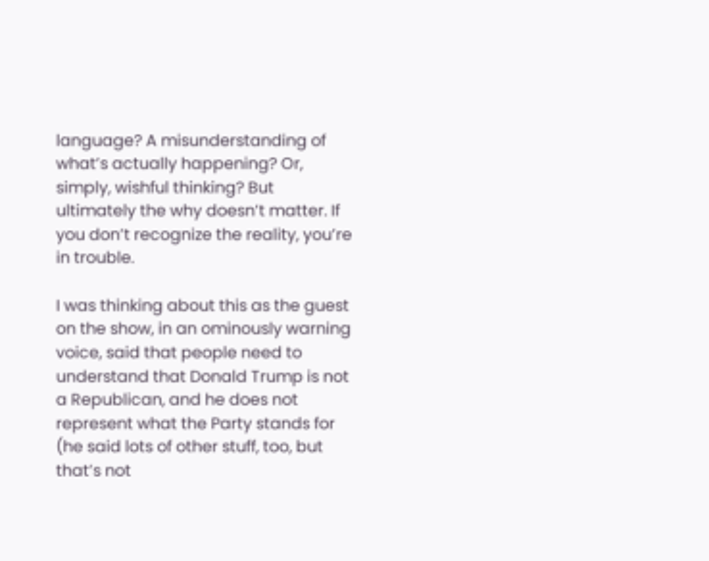language? A misunderstanding of what’s actually happening? Or, simply, wishful thinking? But ultimately the why doesn’t matter. If you don’t recognize the reality, you’re in trouble.

I was thinking about this as the guest on the show, in an ominously warning voice, said that people need to understand that Donald Trump is not a Republican, and he does not represent what the Party stands for (he said lots of other stuff, too, but that’s not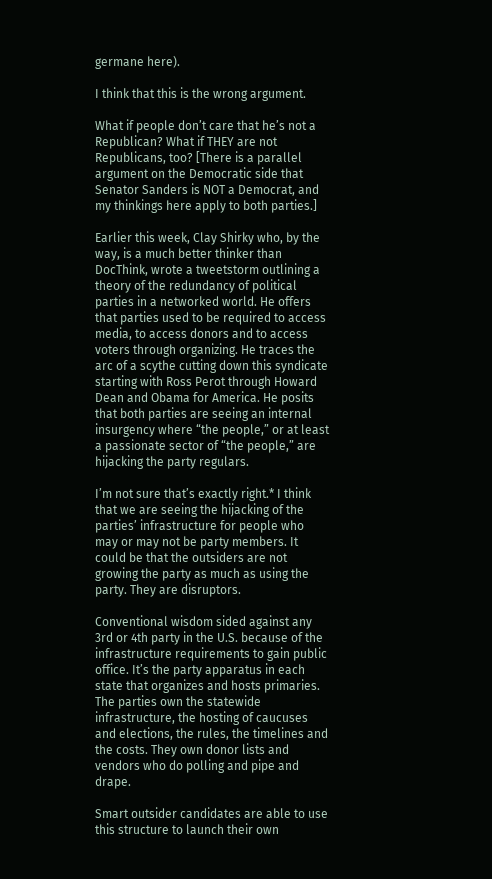germane here).

I think that this is the wrong argument.

What if people don’t care that he’s not a Republican? What if THEY are not Republicans, too? [There is a parallel argument on the Democratic side that Senator Sanders is NOT a Democrat, and my thinkings here apply to both parties.]

Earlier this week, Clay Shirky who, by the way, is a much better thinker than DocThink, wrote a tweetstorm outlining a theory of the redundancy of political parties in a networked world. He offers that parties used to be required to access media, to access donors and to access voters through organizing. He traces the arc of a scythe cutting down this syndicate starting with Ross Perot through Howard Dean and Obama for America. He posits that both parties are seeing an internal insurgency where “the people,” or at least a passionate sector of “the people,” are hijacking the party regulars.

I’m not sure that’s exactly right.* I think that we are seeing the hijacking of the parties’ infrastructure for people who may or may not be party members. It could be that the outsiders are not growing the party as much as using the party. They are disruptors.

Conventional wisdom sided against any 3rd or 4th party in the U.S. because of the infrastructure requirements to gain public office. It’s the party apparatus in each state that organizes and hosts primaries. The parties own the statewide infrastructure, the hosting of caucuses and elections, the rules, the timelines and the costs. They own donor lists and vendors who do polling and pipe and drape.

Smart outsider candidates are able to use this structure to launch their own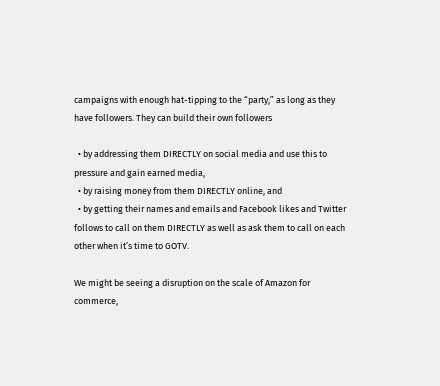campaigns with enough hat-tipping to the “party,” as long as they have followers. They can build their own followers

  • by addressing them DIRECTLY on social media and use this to pressure and gain earned media,
  • by raising money from them DIRECTLY online, and
  • by getting their names and emails and Facebook likes and Twitter follows to call on them DIRECTLY as well as ask them to call on each other when it’s time to GOTV.

We might be seeing a disruption on the scale of Amazon for commerce,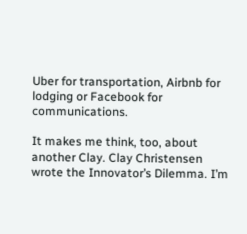Uber for transportation, Airbnb for lodging or Facebook for communications.

It makes me think, too, about another Clay. Clay Christensen wrote the Innovator’s Dilemma. I’m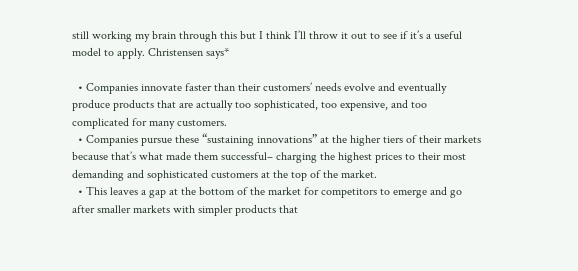still working my brain through this but I think I’ll throw it out to see if it’s a useful model to apply. Christensen says*

  • Companies innovate faster than their customers’ needs evolve and eventually produce products that are actually too sophisticated, too expensive, and too complicated for many customers.
  • Companies pursue these “sustaining innovations” at the higher tiers of their markets because that’s what made them successful– charging the highest prices to their most demanding and sophisticated customers at the top of the market.
  • This leaves a gap at the bottom of the market for competitors to emerge and go after smaller markets with simpler products that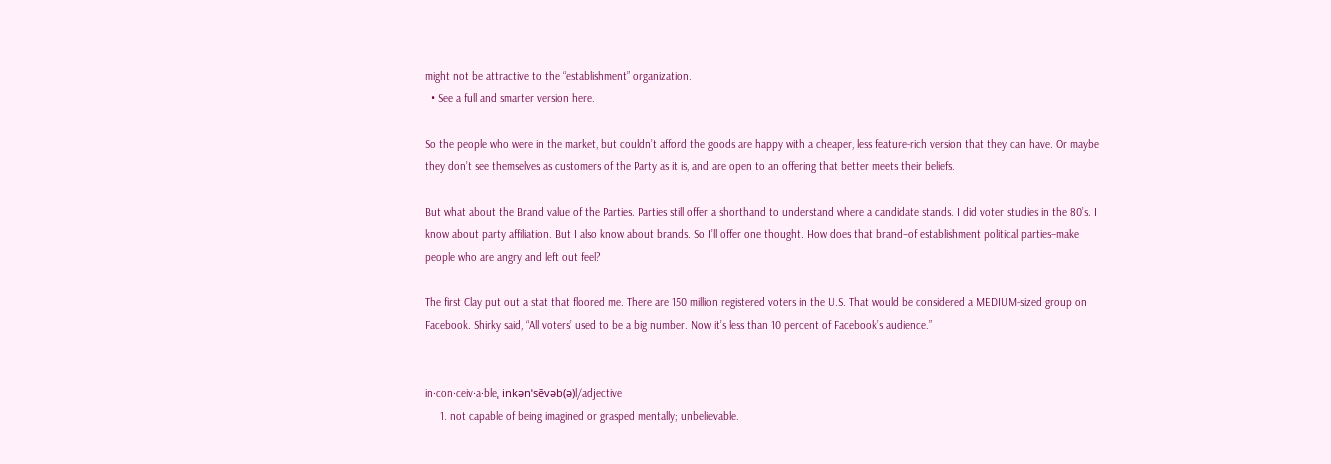might not be attractive to the “establishment” organization.
  • See a full and smarter version here.

So the people who were in the market, but couldn’t afford the goods are happy with a cheaper, less feature-rich version that they can have. Or maybe they don’t see themselves as customers of the Party as it is, and are open to an offering that better meets their beliefs.

But what about the Brand value of the Parties. Parties still offer a shorthand to understand where a candidate stands. I did voter studies in the 80’s. I know about party affiliation. But I also know about brands. So I’ll offer one thought. How does that brand–of establishment political parties–make people who are angry and left out feel?

The first Clay put out a stat that floored me. There are 150 million registered voters in the U.S. That would be considered a MEDIUM-sized group on Facebook. Shirky said, “All voters’ used to be a big number. Now it’s less than 10 percent of Facebook’s audience.”


in·con·ceiv·a·bleˌ inkənˈsēvəb(ə)l/adjective
     1. not capable of being imagined or grasped mentally; unbelievable.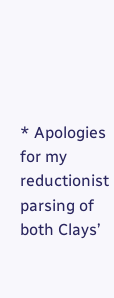* Apologies for my reductionist parsing of both Clays’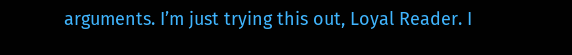arguments. I’m just trying this out, Loyal Reader. I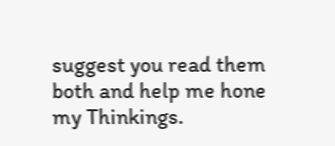suggest you read them both and help me hone my Thinkings.